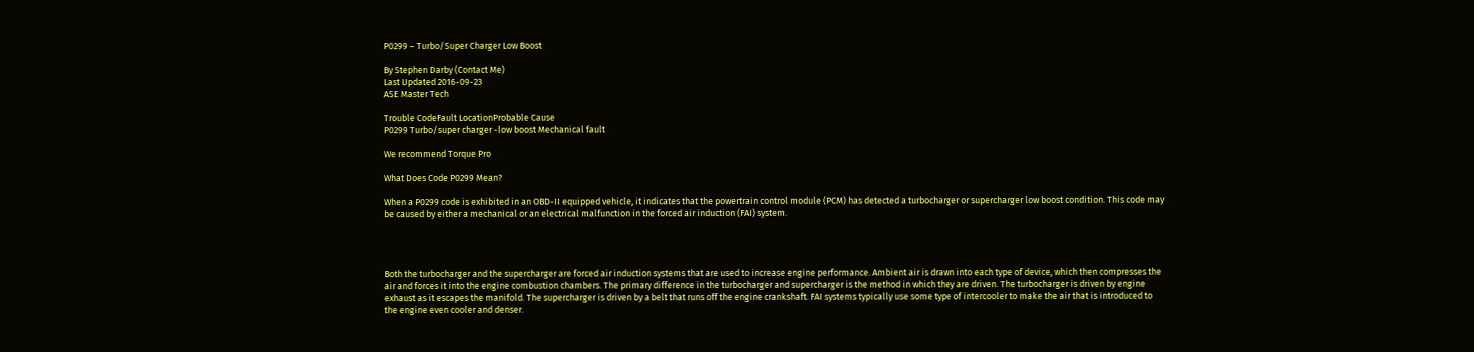P0299 – Turbo/Super Charger Low Boost

By Stephen Darby (Contact Me)
Last Updated 2016-09-23
ASE Master Tech

Trouble CodeFault LocationProbable Cause
P0299 Turbo/super charger -low boost Mechanical fault

We recommend Torque Pro

What Does Code P0299 Mean?

When a P0299 code is exhibited in an OBD-II equipped vehicle, it indicates that the powertrain control module (PCM) has detected a turbocharger or supercharger low boost condition. This code may be caused by either a mechanical or an electrical malfunction in the forced air induction (FAI) system.




Both the turbocharger and the supercharger are forced air induction systems that are used to increase engine performance. Ambient air is drawn into each type of device, which then compresses the air and forces it into the engine combustion chambers. The primary difference in the turbocharger and supercharger is the method in which they are driven. The turbocharger is driven by engine exhaust as it escapes the manifold. The supercharger is driven by a belt that runs off the engine crankshaft. FAI systems typically use some type of intercooler to make the air that is introduced to the engine even cooler and denser.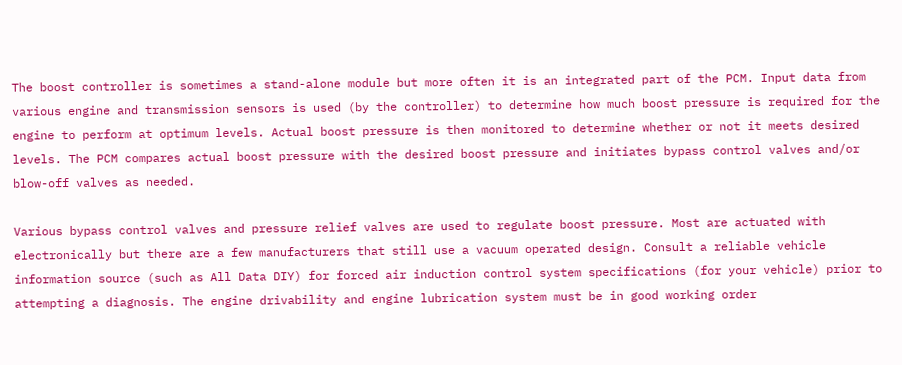The boost controller is sometimes a stand-alone module but more often it is an integrated part of the PCM. Input data from various engine and transmission sensors is used (by the controller) to determine how much boost pressure is required for the engine to perform at optimum levels. Actual boost pressure is then monitored to determine whether or not it meets desired levels. The PCM compares actual boost pressure with the desired boost pressure and initiates bypass control valves and/or blow-off valves as needed.

Various bypass control valves and pressure relief valves are used to regulate boost pressure. Most are actuated with electronically but there are a few manufacturers that still use a vacuum operated design. Consult a reliable vehicle information source (such as All Data DIY) for forced air induction control system specifications (for your vehicle) prior to attempting a diagnosis. The engine drivability and engine lubrication system must be in good working order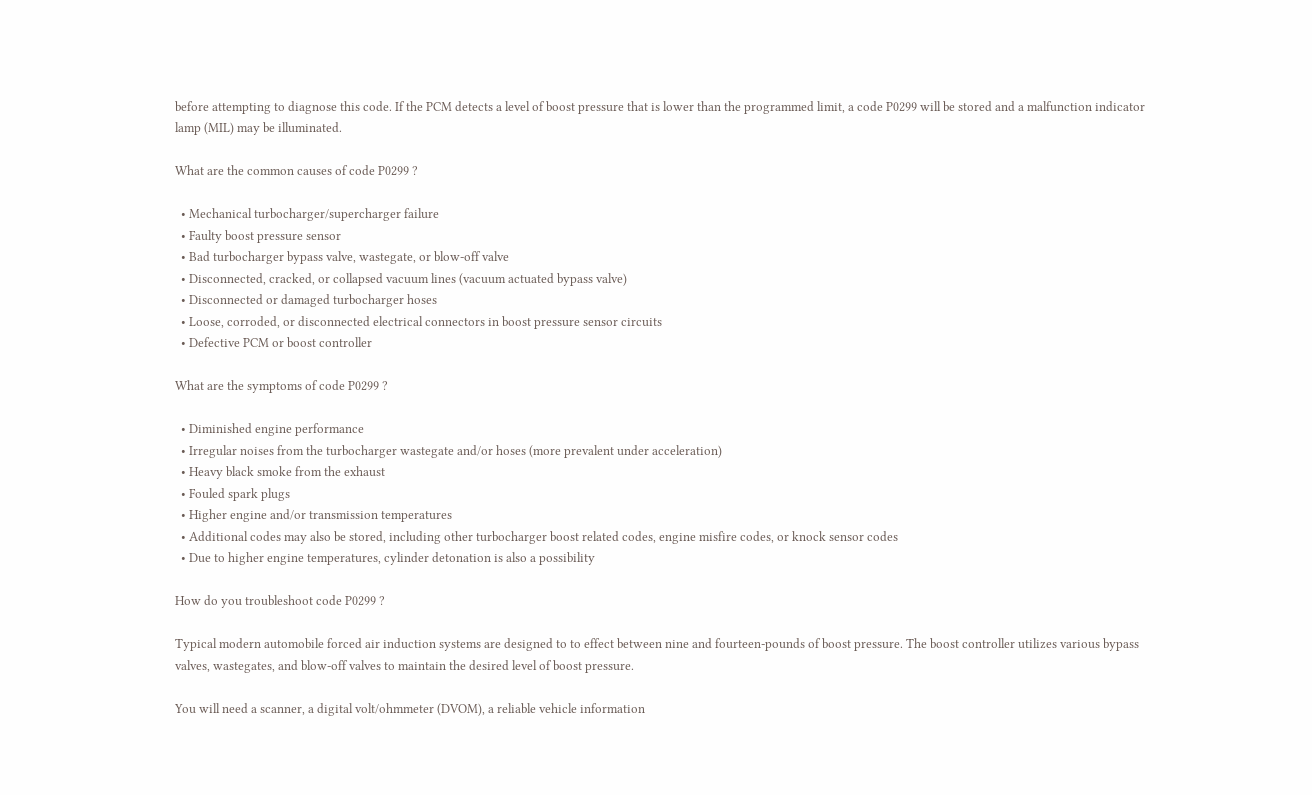before attempting to diagnose this code. If the PCM detects a level of boost pressure that is lower than the programmed limit, a code P0299 will be stored and a malfunction indicator lamp (MIL) may be illuminated.

What are the common causes of code P0299 ?

  • Mechanical turbocharger/supercharger failure
  • Faulty boost pressure sensor
  • Bad turbocharger bypass valve, wastegate, or blow-off valve
  • Disconnected, cracked, or collapsed vacuum lines (vacuum actuated bypass valve)
  • Disconnected or damaged turbocharger hoses
  • Loose, corroded, or disconnected electrical connectors in boost pressure sensor circuits
  • Defective PCM or boost controller

What are the symptoms of code P0299 ?

  • Diminished engine performance
  • Irregular noises from the turbocharger wastegate and/or hoses (more prevalent under acceleration)
  • Heavy black smoke from the exhaust
  • Fouled spark plugs
  • Higher engine and/or transmission temperatures
  • Additional codes may also be stored, including other turbocharger boost related codes, engine misfire codes, or knock sensor codes
  • Due to higher engine temperatures, cylinder detonation is also a possibility

How do you troubleshoot code P0299 ?

Typical modern automobile forced air induction systems are designed to to effect between nine and fourteen-pounds of boost pressure. The boost controller utilizes various bypass valves, wastegates, and blow-off valves to maintain the desired level of boost pressure.

You will need a scanner, a digital volt/ohmmeter (DVOM), a reliable vehicle information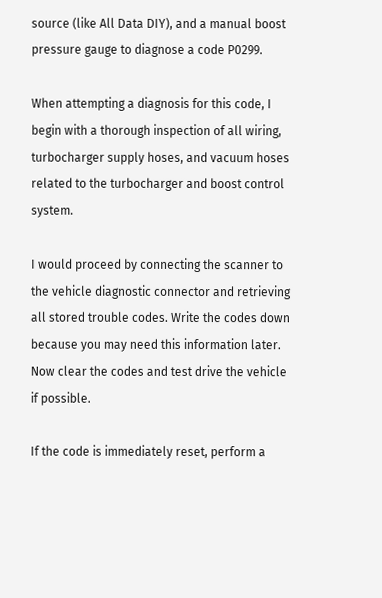source (like All Data DIY), and a manual boost pressure gauge to diagnose a code P0299.

When attempting a diagnosis for this code, I begin with a thorough inspection of all wiring, turbocharger supply hoses, and vacuum hoses related to the turbocharger and boost control system.

I would proceed by connecting the scanner to the vehicle diagnostic connector and retrieving all stored trouble codes. Write the codes down because you may need this information later. Now clear the codes and test drive the vehicle if possible.

If the code is immediately reset, perform a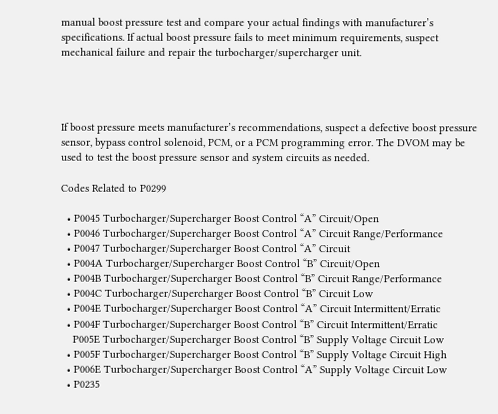manual boost pressure test and compare your actual findings with manufacturer’s specifications. If actual boost pressure fails to meet minimum requirements, suspect mechanical failure and repair the turbocharger/supercharger unit.




If boost pressure meets manufacturer’s recommendations, suspect a defective boost pressure sensor, bypass control solenoid, PCM, or a PCM programming error. The DVOM may be used to test the boost pressure sensor and system circuits as needed.

Codes Related to P0299

  • P0045 Turbocharger/Supercharger Boost Control “A” Circuit/Open
  • P0046 Turbocharger/Supercharger Boost Control “A” Circuit Range/Performance
  • P0047 Turbocharger/Supercharger Boost Control “A” Circuit
  • P004A Turbocharger/Supercharger Boost Control “B” Circuit/Open
  • P004B Turbocharger/Supercharger Boost Control “B” Circuit Range/Performance
  • P004C Turbocharger/Supercharger Boost Control “B” Circuit Low
  • P004E Turbocharger/Supercharger Boost Control “A” Circuit Intermittent/Erratic
  • P004F Turbocharger/Supercharger Boost Control “B” Circuit Intermittent/Erratic
    P005E Turbocharger/Supercharger Boost Control “B” Supply Voltage Circuit Low
  • P005F Turbocharger/Supercharger Boost Control “B” Supply Voltage Circuit High
  • P006E Turbocharger/Supercharger Boost Control “A” Supply Voltage Circuit Low
  • P0235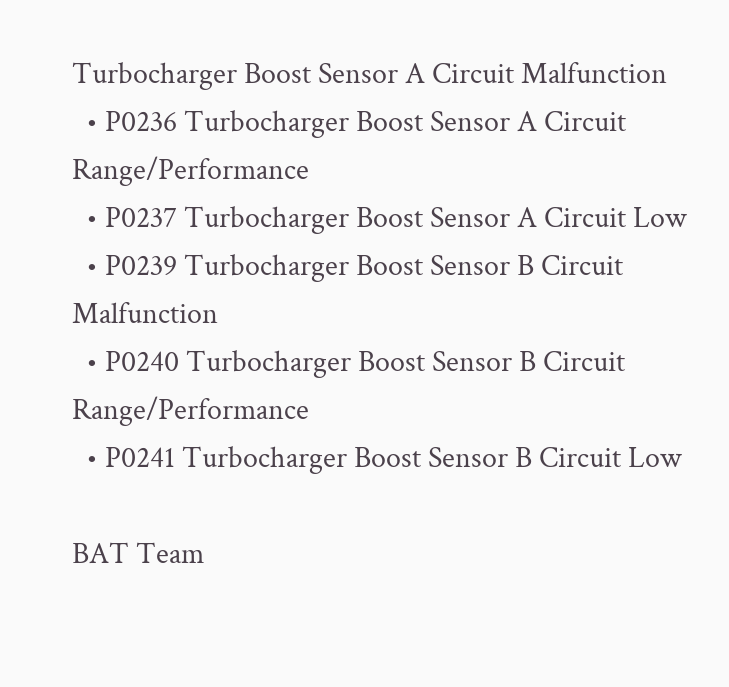Turbocharger Boost Sensor A Circuit Malfunction
  • P0236 Turbocharger Boost Sensor A Circuit Range/Performance
  • P0237 Turbocharger Boost Sensor A Circuit Low
  • P0239 Turbocharger Boost Sensor B Circuit Malfunction
  • P0240 Turbocharger Boost Sensor B Circuit Range/Performance
  • P0241 Turbocharger Boost Sensor B Circuit Low

BAT Team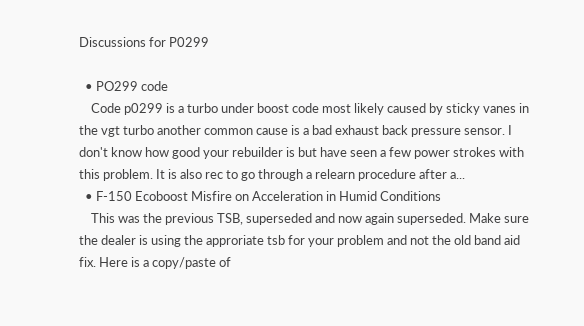Discussions for P0299

  • PO299 code
    Code p0299 is a turbo under boost code most likely caused by sticky vanes in the vgt turbo another common cause is a bad exhaust back pressure sensor. I don't know how good your rebuilder is but have seen a few power strokes with this problem. It is also rec to go through a relearn procedure after a...
  • F-150 Ecoboost Misfire on Acceleration in Humid Conditions
    This was the previous TSB, superseded and now again superseded. Make sure the dealer is using the approriate tsb for your problem and not the old band aid fix. Here is a copy/paste of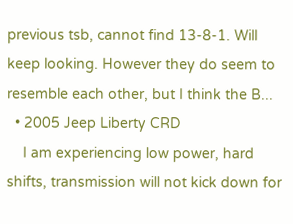previous tsb, cannot find 13-8-1. Will keep looking. However they do seem to resemble each other, but I think the B...
  • 2005 Jeep Liberty CRD
    I am experiencing low power, hard shifts, transmission will not kick down for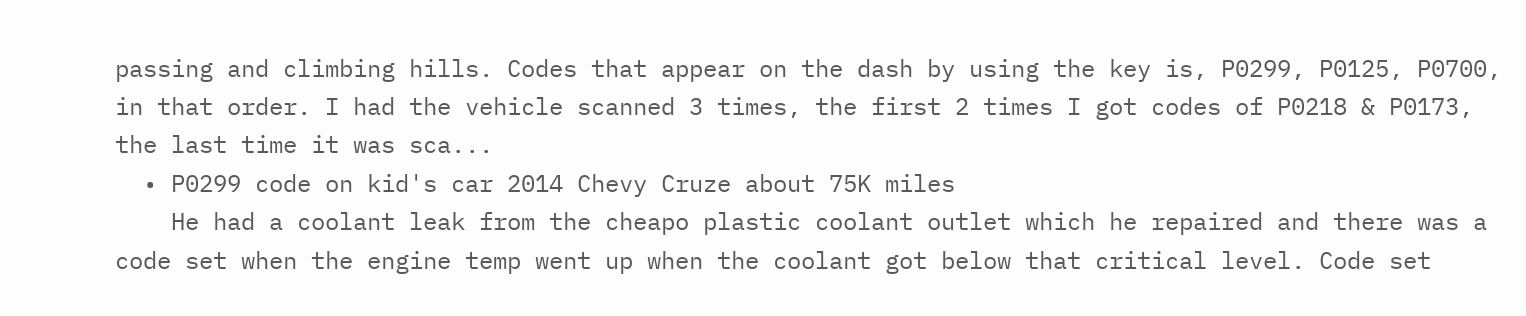passing and climbing hills. Codes that appear on the dash by using the key is, P0299, P0125, P0700, in that order. I had the vehicle scanned 3 times, the first 2 times I got codes of P0218 & P0173, the last time it was sca...
  • P0299 code on kid's car 2014 Chevy Cruze about 75K miles
    He had a coolant leak from the cheapo plastic coolant outlet which he repaired and there was a code set when the engine temp went up when the coolant got below that critical level. Code set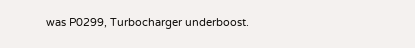was P0299, Turbocharger underboost.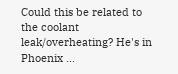Could this be related to the coolant leak/overheating? He's in Phoenix ...